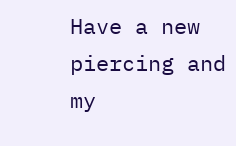Have a new piercing and my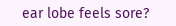ear lobe feels sore?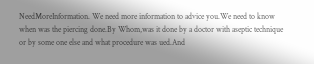NeedMoreInformation. We need more information to advice you.We need to know when was the piercing done.By Whom,was it done by a doctor with aseptic technique or by some one else and what procedure was ued.And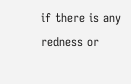if there is any redness or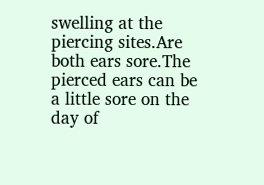swelling at the piercing sites.Are both ears sore.The pierced ears can be a little sore on the day of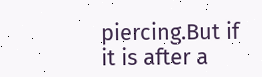piercing.But if it is after a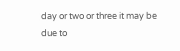day or two or three it may be due to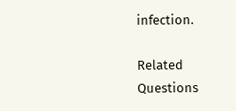infection.

Related Questions